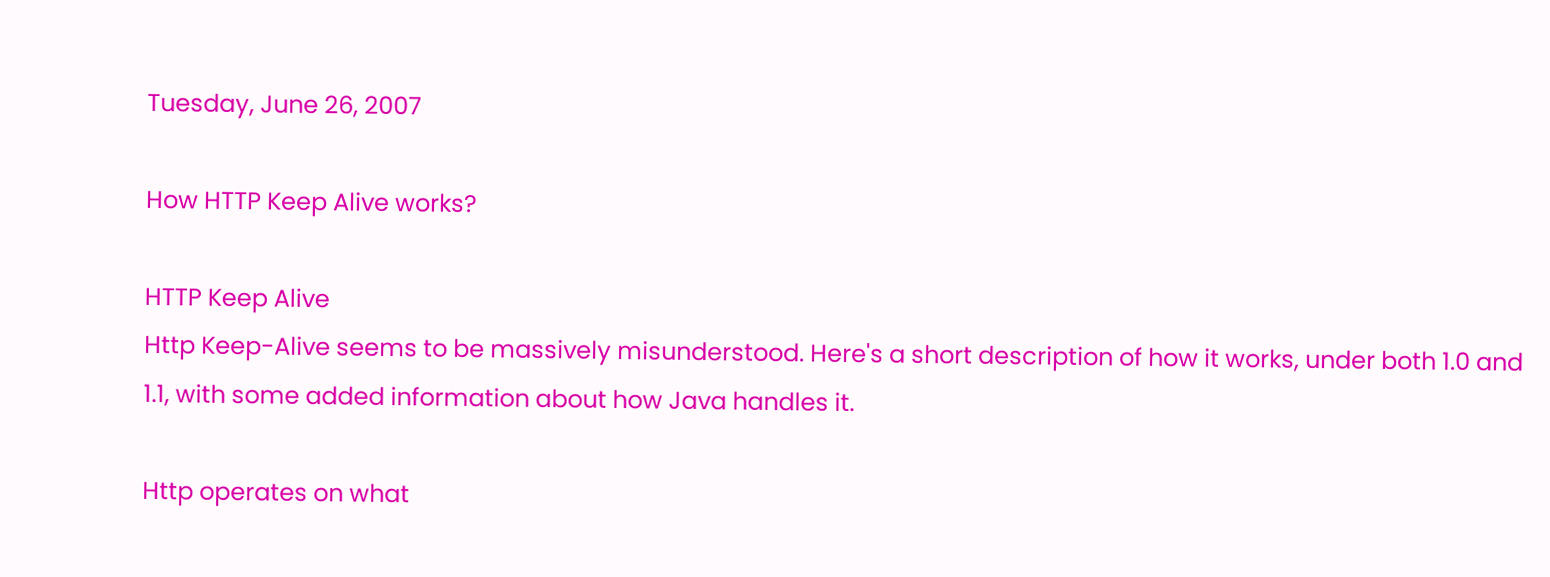Tuesday, June 26, 2007

How HTTP Keep Alive works?

HTTP Keep Alive
Http Keep-Alive seems to be massively misunderstood. Here's a short description of how it works, under both 1.0 and 1.1, with some added information about how Java handles it.

Http operates on what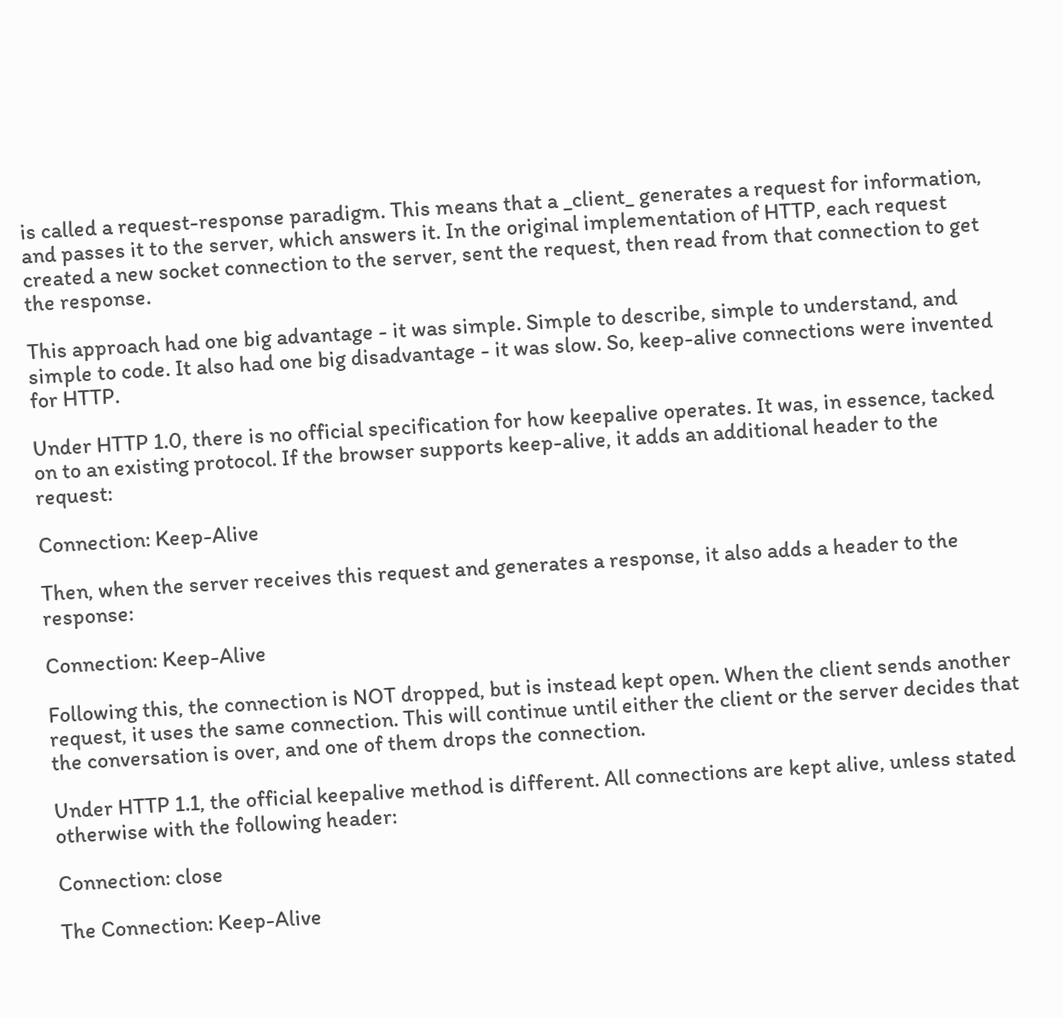is called a request-response paradigm. This means that a _client_ generates a request for information, and passes it to the server, which answers it. In the original implementation of HTTP, each request created a new socket connection to the server, sent the request, then read from that connection to get the response.

This approach had one big advantage - it was simple. Simple to describe, simple to understand, and simple to code. It also had one big disadvantage - it was slow. So, keep-alive connections were invented for HTTP.

Under HTTP 1.0, there is no official specification for how keepalive operates. It was, in essence, tacked on to an existing protocol. If the browser supports keep-alive, it adds an additional header to the request:

Connection: Keep-Alive

Then, when the server receives this request and generates a response, it also adds a header to the response:

Connection: Keep-Alive

Following this, the connection is NOT dropped, but is instead kept open. When the client sends another request, it uses the same connection. This will continue until either the client or the server decides that the conversation is over, and one of them drops the connection.

Under HTTP 1.1, the official keepalive method is different. All connections are kept alive, unless stated otherwise with the following header:

Connection: close

The Connection: Keep-Alive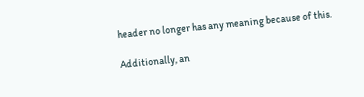header no longer has any meaning because of this.

Additionally, an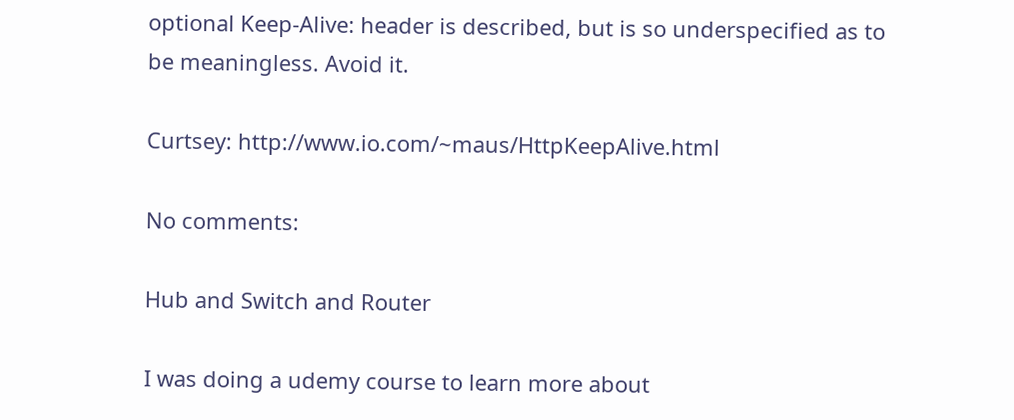optional Keep-Alive: header is described, but is so underspecified as to be meaningless. Avoid it.

Curtsey: http://www.io.com/~maus/HttpKeepAlive.html

No comments:

Hub and Switch and Router

I was doing a udemy course to learn more about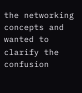the networking concepts and wanted to clarify the confusion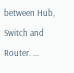between Hub, Switch and Router. ...